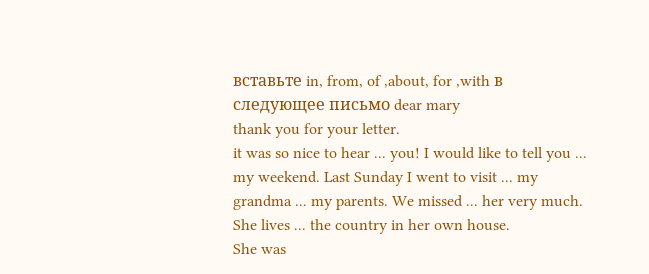вставьте in, from, of ,about, for ,with в следующее письмо dear mary
thank you for your letter.
it was so nice to hear ... you! I would like to tell you ... my weekend. Last Sunday I went to visit ... my grandma ... my parents. We missed ... her very much. She lives ... the country in her own house.
She was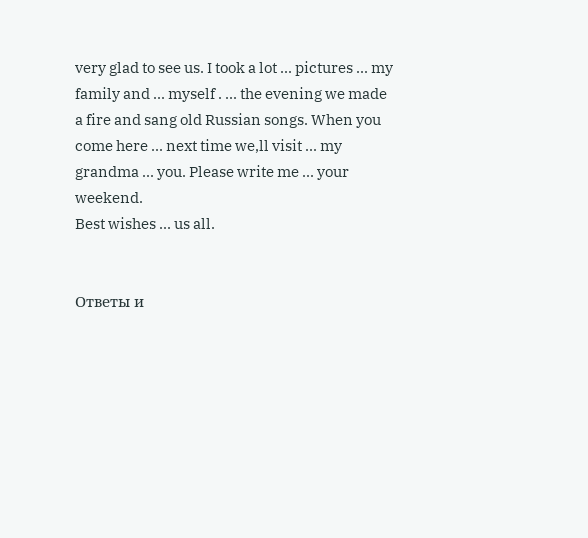very glad to see us. I took a lot ... pictures ... my family and ... myself . ... the evening we made a fire and sang old Russian songs. When you come here ... next time we,ll visit ... my grandma ... you. Please write me ... your weekend.
Best wishes ... us all.


Ответы и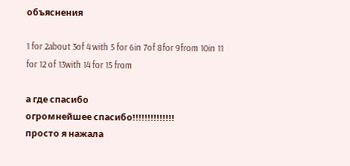объяснения

1 for 2about 3of 4 with 5 for 6in 7of 8for 9from 10in 11 for 12 of 13with 14 for 15 from

а где спасибо
огромнейшее спасибо!!!!!!!!!!!!!!
просто я нажала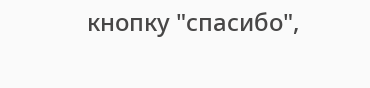кнопку "спасибо",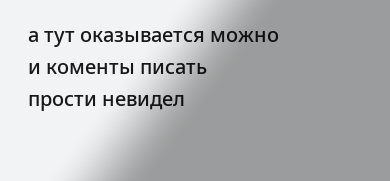а тут оказывается можно и коменты писать
прости невидел